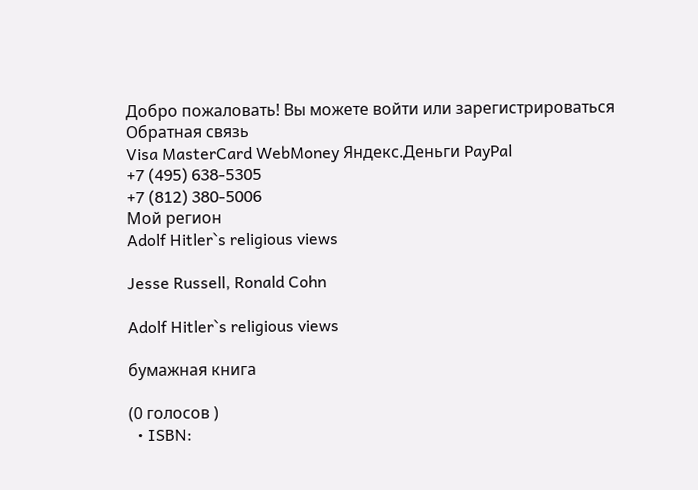Добро пожаловать! Вы можете войти или зарегистрироваться
Обратная связь
Visa MasterCard WebMoney Яндекс.Деньги PayPal
+7 (495) 638-5305
+7 (812) 380-5006
Мой регион
Adolf Hitler`s religious views

Jesse Russell, Ronald Cohn

Adolf Hitler`s religious views

бумажная книга

(0 голосов )
  • ISBN: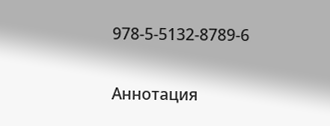978-5-5132-8789-6

Аннотация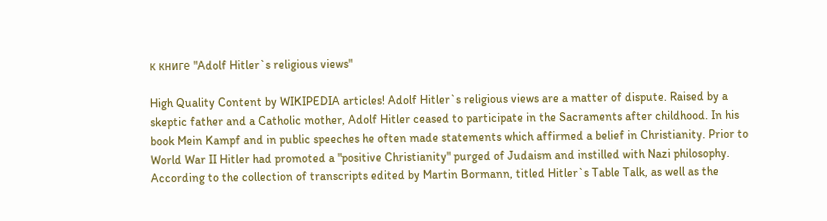к книге "Adolf Hitler`s religious views"

High Quality Content by WIKIPEDIA articles! Adolf Hitler`s religious views are a matter of dispute. Raised by a skeptic father and a Catholic mother, Adolf Hitler ceased to participate in the Sacraments after childhood. In his book Mein Kampf and in public speeches he often made statements which affirmed a belief in Christianity. Prior to World War II Hitler had promoted a "positive Christianity" purged of Judaism and instilled with Nazi philosophy. According to the collection of transcripts edited by Martin Bormann, titled Hitler`s Table Talk, as well as the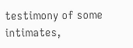testimony of some intimates,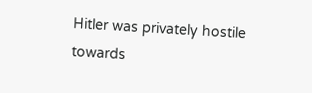Hitler was privately hostile towards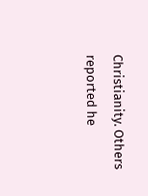Christianity. Others reported he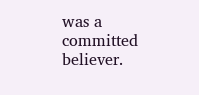was a committed believer.